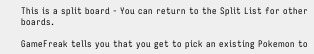This is a split board - You can return to the Split List for other boards.

GameFreak tells you that you get to pick an existing Pokemon to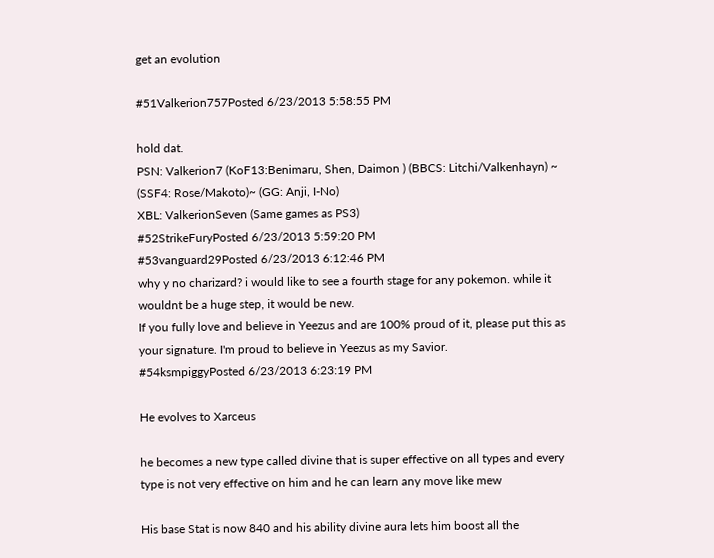get an evolution

#51Valkerion757Posted 6/23/2013 5:58:55 PM

hold dat.
PSN: Valkerion7 (KoF13:Benimaru, Shen, Daimon ) (BBCS: Litchi/Valkenhayn) ~ (SSF4: Rose/Makoto)~ (GG: Anji, I-No)
XBL: ValkerionSeven (Same games as PS3)
#52StrikeFuryPosted 6/23/2013 5:59:20 PM
#53vanguard29Posted 6/23/2013 6:12:46 PM
why y no charizard? i would like to see a fourth stage for any pokemon. while it wouldnt be a huge step, it would be new.
If you fully love and believe in Yeezus and are 100% proud of it, please put this as your signature. I'm proud to believe in Yeezus as my Savior.
#54ksmpiggyPosted 6/23/2013 6:23:19 PM

He evolves to Xarceus

he becomes a new type called divine that is super effective on all types and every type is not very effective on him and he can learn any move like mew

His base Stat is now 840 and his ability divine aura lets him boost all the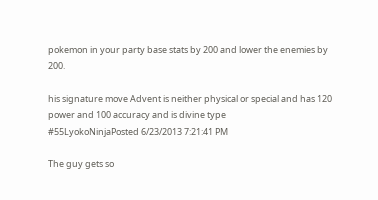pokemon in your party base stats by 200 and lower the enemies by 200.

his signature move Advent is neither physical or special and has 120 power and 100 accuracy and is divine type
#55LyokoNinjaPosted 6/23/2013 7:21:41 PM

The guy gets so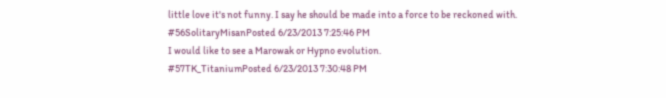little love it's not funny. I say he should be made into a force to be reckoned with.
#56SolitaryMisanPosted 6/23/2013 7:25:46 PM
I would like to see a Marowak or Hypno evolution.
#57TK_TitaniumPosted 6/23/2013 7:30:48 PM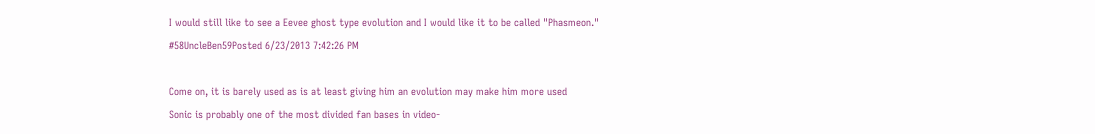I would still like to see a Eevee ghost type evolution and I would like it to be called "Phasmeon."
#58UncleBen59Posted 6/23/2013 7:42:26 PM

Come on, it is barely used as is at least giving him an evolution may make him more used
Sonic is probably one of the most divided fan bases in video-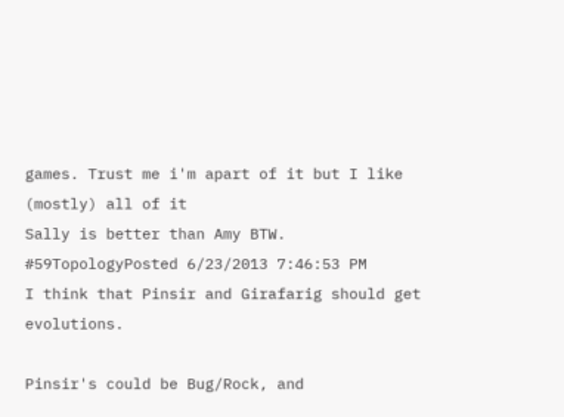games. Trust me i'm apart of it but I like (mostly) all of it
Sally is better than Amy BTW.
#59TopologyPosted 6/23/2013 7:46:53 PM
I think that Pinsir and Girafarig should get evolutions.

Pinsir's could be Bug/Rock, and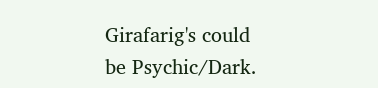Girafarig's could be Psychic/Dark.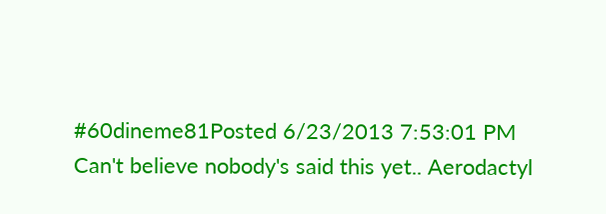#60dineme81Posted 6/23/2013 7:53:01 PM
Can't believe nobody's said this yet.. Aerodactyl